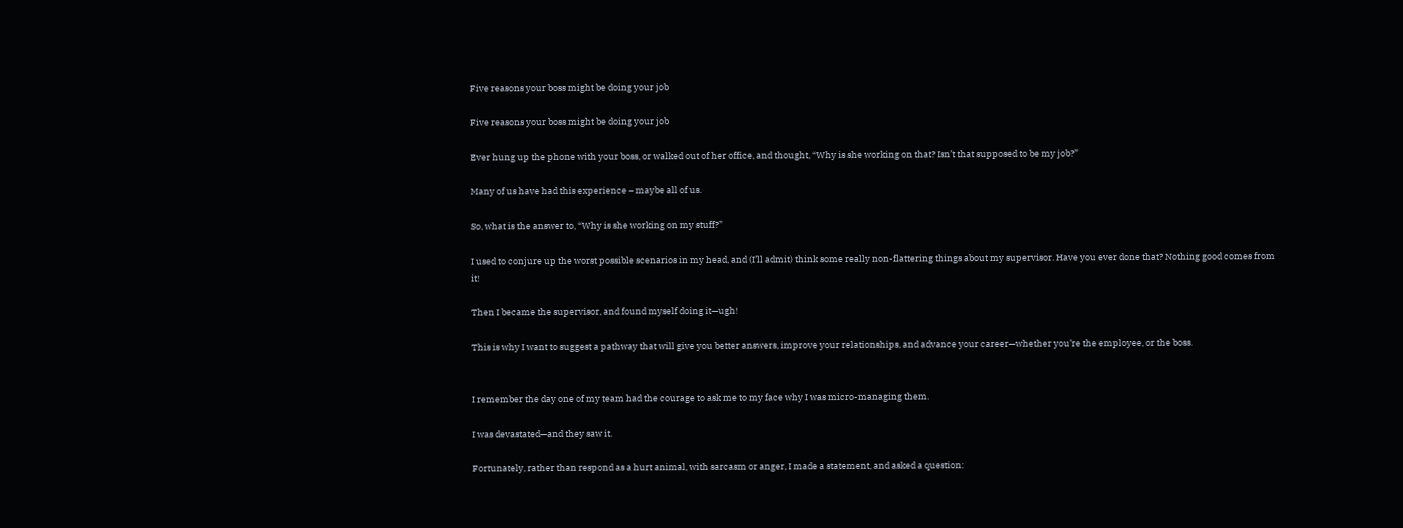Five reasons your boss might be doing your job

Five reasons your boss might be doing your job

Ever hung up the phone with your boss, or walked out of her office, and thought, “Why is she working on that? Isn’t that supposed to be my job?”

Many of us have had this experience – maybe all of us.

So, what is the answer to, “Why is she working on my stuff?”

I used to conjure up the worst possible scenarios in my head, and (I’ll admit) think some really non-flattering things about my supervisor. Have you ever done that? Nothing good comes from it!

Then I became the supervisor, and found myself doing it—ugh!

This is why I want to suggest a pathway that will give you better answers, improve your relationships, and advance your career—whether you’re the employee, or the boss.


I remember the day one of my team had the courage to ask me to my face why I was micro-managing them.

I was devastated—and they saw it.

Fortunately, rather than respond as a hurt animal, with sarcasm or anger, I made a statement, and asked a question: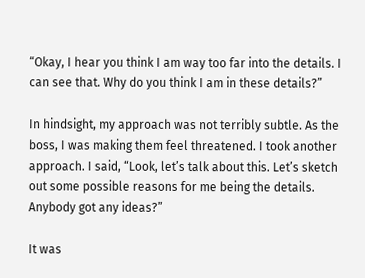“Okay, I hear you think I am way too far into the details. I can see that. Why do you think I am in these details?”

In hindsight, my approach was not terribly subtle. As the boss, I was making them feel threatened. I took another approach. I said, “Look, let’s talk about this. Let’s sketch out some possible reasons for me being the details. Anybody got any ideas?”

It was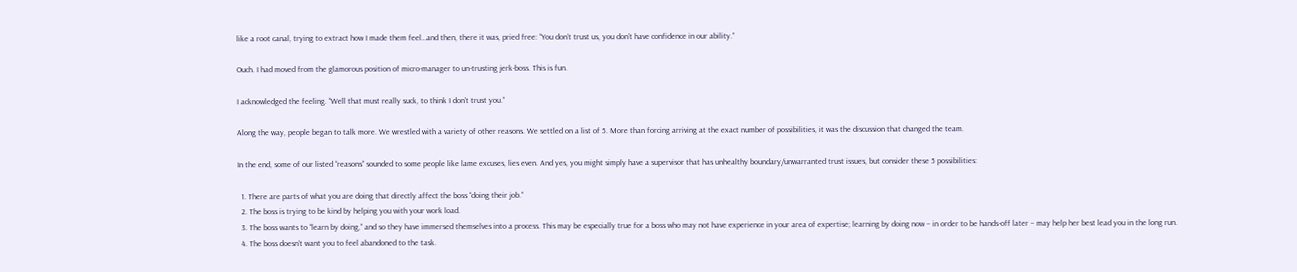like a root canal, trying to extract how I made them feel…and then, there it was, pried free: “You don’t trust us, you don’t have confidence in our ability.”

Ouch. I had moved from the glamorous position of micro-manager to un-trusting jerk-boss. This is fun.

I acknowledged the feeling. “Well that must really suck, to think I don’t trust you.”

Along the way, people began to talk more. We wrestled with a variety of other reasons. We settled on a list of 5. More than forcing arriving at the exact number of possibilities, it was the discussion that changed the team.

In the end, some of our listed “reasons” sounded to some people like lame excuses, lies even. And yes, you might simply have a supervisor that has unhealthy boundary/unwarranted trust issues, but consider these 5 possibilities:

  1. There are parts of what you are doing that directly affect the boss “doing their job.”
  2. The boss is trying to be kind by helping you with your work load.
  3. The boss wants to “learn by doing,” and so they have immersed themselves into a process. This may be especially true for a boss who may not have experience in your area of expertise; learning by doing now – in order to be hands-off later – may help her best lead you in the long run.
  4. The boss doesn’t want you to feel abandoned to the task.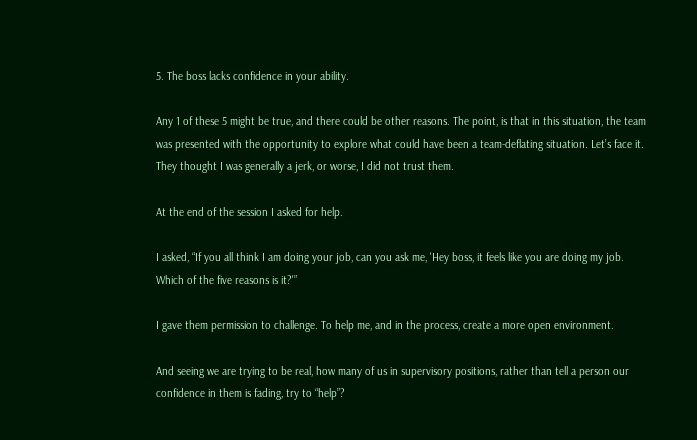5. The boss lacks confidence in your ability.

Any 1 of these 5 might be true, and there could be other reasons. The point, is that in this situation, the team was presented with the opportunity to explore what could have been a team-deflating situation. Let’s face it. They thought I was generally a jerk, or worse, I did not trust them.

At the end of the session I asked for help.

I asked, “If you all think I am doing your job, can you ask me, 'Hey boss, it feels like you are doing my job. Which of the five reasons is it?'”

I gave them permission to challenge. To help me, and in the process, create a more open environment.

And seeing we are trying to be real, how many of us in supervisory positions, rather than tell a person our confidence in them is fading, try to “help”?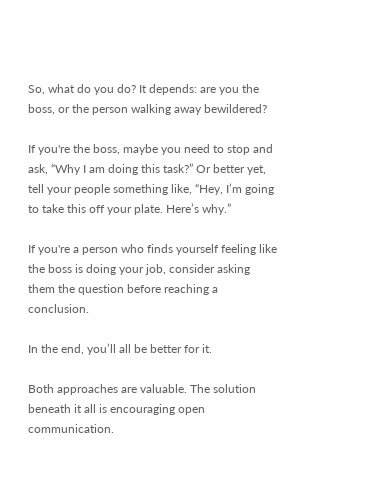So, what do you do? It depends: are you the boss, or the person walking away bewildered?

If you're the boss, maybe you need to stop and ask, “Why I am doing this task?” Or better yet, tell your people something like, “Hey, I’m going to take this off your plate. Here’s why.”

If you're a person who finds yourself feeling like the boss is doing your job, consider asking them the question before reaching a conclusion.

In the end, you’ll all be better for it.

Both approaches are valuable. The solution beneath it all is encouraging open communication.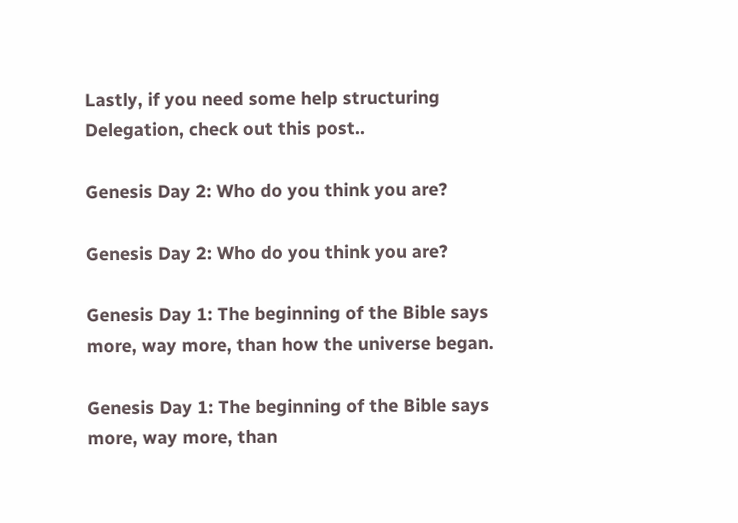Lastly, if you need some help structuring Delegation, check out this post..

Genesis Day 2: Who do you think you are?

Genesis Day 2: Who do you think you are?

Genesis Day 1: The beginning of the Bible says more, way more, than how the universe began.

Genesis Day 1: The beginning of the Bible says more, way more, than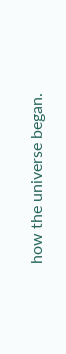how the universe began.